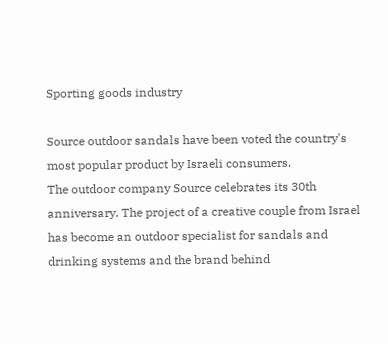Sporting goods industry

Source outdoor sandals have been voted the country's most popular product by Israeli consumers.
The outdoor company Source celebrates its 30th anniversary. The project of a creative couple from Israel has become an outdoor specialist for sandals and drinking systems and the brand behind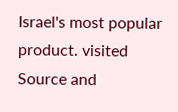Israel's most popular product. visited Source and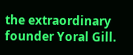the extraordinary founder Yoral Gill.